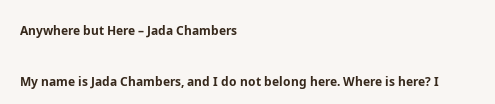Anywhere but Here – Jada Chambers

My name is Jada Chambers, and I do not belong here. Where is here? I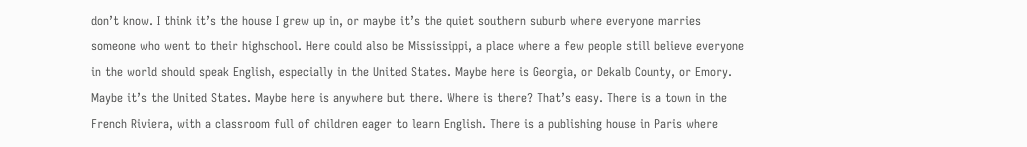don’t know. I think it’s the house I grew up in, or maybe it’s the quiet southern suburb where everyone marries someone who went to their highschool. Here could also be Mississippi, a place where a few people still believe everyone in the world should speak English, especially in the United States. Maybe here is Georgia, or Dekalb County, or Emory. Maybe it’s the United States. Maybe here is anywhere but there. Where is there? That’s easy. There is a town in the French Riviera, with a classroom full of children eager to learn English. There is a publishing house in Paris where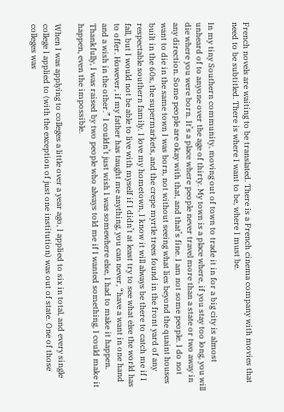French novels are waiting to be translated. There is a French cinema company with movies that need to be subtitled. There is where I want to be, where I must be.

In my tiny Southern community, moving out of town to trade it in for a big city is almost unheard of to anyone over the age of thirty. My town is a place where, if you stay too long, you will die where you were born. It’s a place where people never travel more than a state or two away in any direction. Some people are okay with that, and that’s fine. I am not some people. I do not want to die in the same town I was born, not without seeing what lies beyond the quaint houses built in the 60s, the supermarkets, and the crepe myrtle trees found in the front yard of any respectable southern family. I love my hometown, I know it will always be there to catch me if I fall, but I would not be able to live with myself if I didn’t at least try to see what else the world has to offer. However, if my father has taught me anything, you can never, “have a want in one hand and a wish in the other.” I couldn’t just wish I was somewhere else, I had to make it happen. Thankfully, I was raised by two people who always told me if I wanted something, I could make it happen, even the impossible.

When I was applying to colleges a little over a year ago, I applied to six in total, and every single college I applied to (with the exception of just one institution) was out of state. One of those colleges was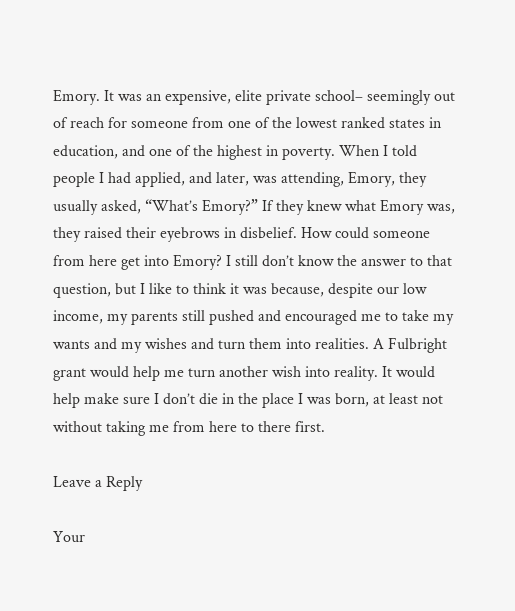Emory. It was an expensive, elite private school– seemingly out of reach for someone from one of the lowest ranked states in education, and one of the highest in poverty. When I told people I had applied, and later, was attending, Emory, they usually asked, “What’s Emory?” If they knew what Emory was, they raised their eyebrows in disbelief. How could someone from here get into Emory? I still don’t know the answer to that question, but I like to think it was because, despite our low income, my parents still pushed and encouraged me to take my wants and my wishes and turn them into realities. A Fulbright grant would help me turn another wish into reality. It would help make sure I don’t die in the place I was born, at least not without taking me from here to there first.

Leave a Reply

Your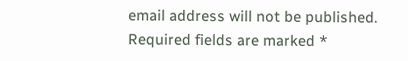email address will not be published. Required fields are marked *